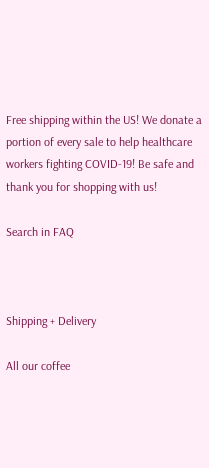Free shipping within the US! We donate a portion of every sale to help healthcare workers fighting COVID-19! Be safe and thank you for shopping with us!

Search in FAQ



Shipping + Delivery

All our coffee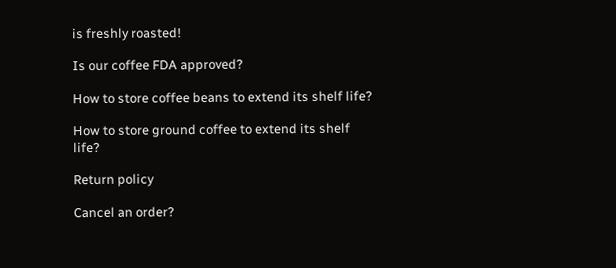is freshly roasted!

Is our coffee FDA approved?

How to store coffee beans to extend its shelf life?

How to store ground coffee to extend its shelf life?

Return policy

Cancel an order?